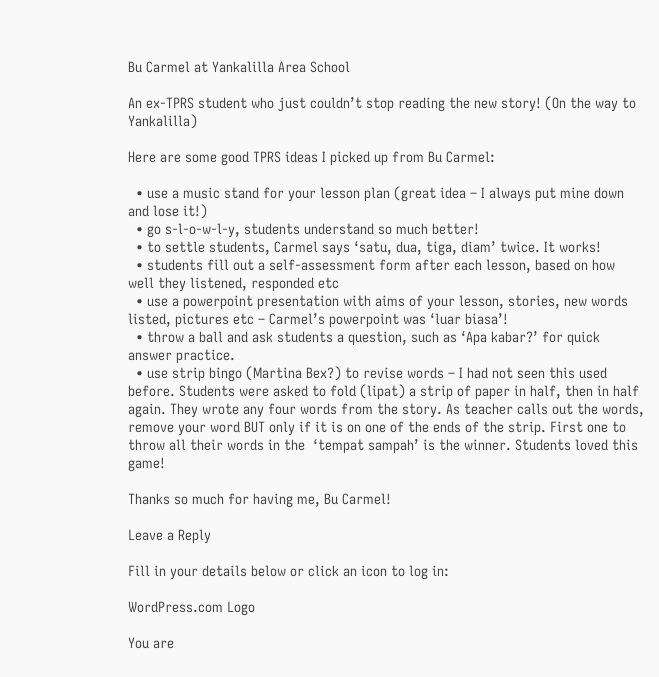Bu Carmel at Yankalilla Area School

An ex-TPRS student who just couldn’t stop reading the new story! (On the way to Yankalilla)

Here are some good TPRS ideas I picked up from Bu Carmel:

  • use a music stand for your lesson plan (great idea – I always put mine down and lose it!)
  • go s-l-o-w-l-y, students understand so much better!
  • to settle students, Carmel says ‘satu, dua, tiga, diam’ twice. It works!
  • students fill out a self-assessment form after each lesson, based on how well they listened, responded etc
  • use a powerpoint presentation with aims of your lesson, stories, new words listed, pictures etc – Carmel’s powerpoint was ‘luar biasa’!
  • throw a ball and ask students a question, such as ‘Apa kabar?’ for quick answer practice.
  • use strip bingo (Martina Bex?) to revise words – I had not seen this used before. Students were asked to fold (lipat) a strip of paper in half, then in half again. They wrote any four words from the story. As teacher calls out the words, remove your word BUT only if it is on one of the ends of the strip. First one to throw all their words in the  ‘tempat sampah’ is the winner. Students loved this game!

Thanks so much for having me, Bu Carmel!

Leave a Reply

Fill in your details below or click an icon to log in:

WordPress.com Logo

You are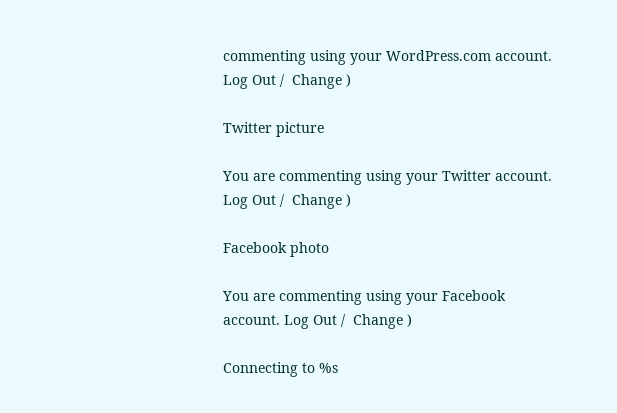commenting using your WordPress.com account. Log Out /  Change )

Twitter picture

You are commenting using your Twitter account. Log Out /  Change )

Facebook photo

You are commenting using your Facebook account. Log Out /  Change )

Connecting to %s